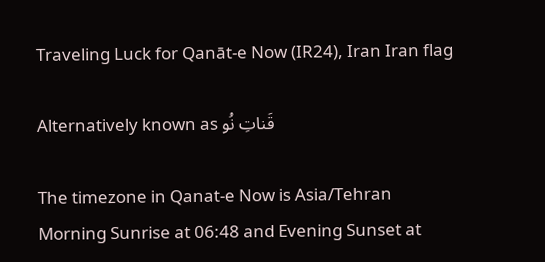Traveling Luck for Qanāt-e Now (IR24), Iran Iran flag

Alternatively known as قَناتِ نُو

The timezone in Qanat-e Now is Asia/Tehran
Morning Sunrise at 06:48 and Evening Sunset at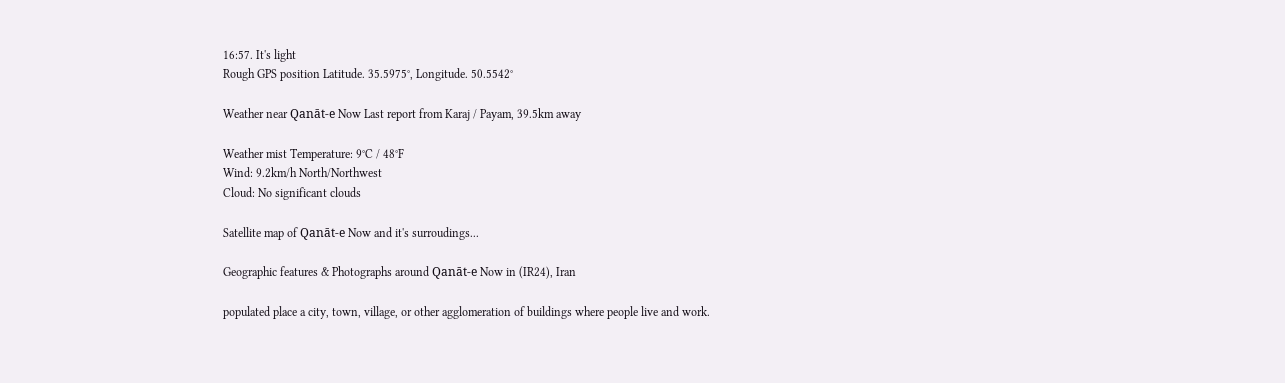16:57. It's light
Rough GPS position Latitude. 35.5975°, Longitude. 50.5542°

Weather near Qanāt-e Now Last report from Karaj / Payam, 39.5km away

Weather mist Temperature: 9°C / 48°F
Wind: 9.2km/h North/Northwest
Cloud: No significant clouds

Satellite map of Qanāt-e Now and it's surroudings...

Geographic features & Photographs around Qanāt-e Now in (IR24), Iran

populated place a city, town, village, or other agglomeration of buildings where people live and work.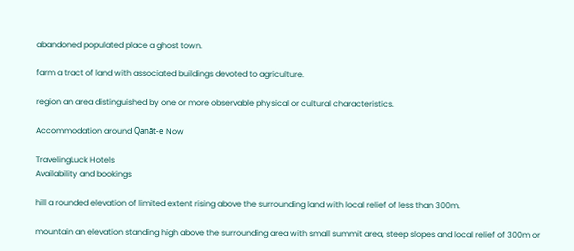abandoned populated place a ghost town.

farm a tract of land with associated buildings devoted to agriculture.

region an area distinguished by one or more observable physical or cultural characteristics.

Accommodation around Qanāt-e Now

TravelingLuck Hotels
Availability and bookings

hill a rounded elevation of limited extent rising above the surrounding land with local relief of less than 300m.

mountain an elevation standing high above the surrounding area with small summit area, steep slopes and local relief of 300m or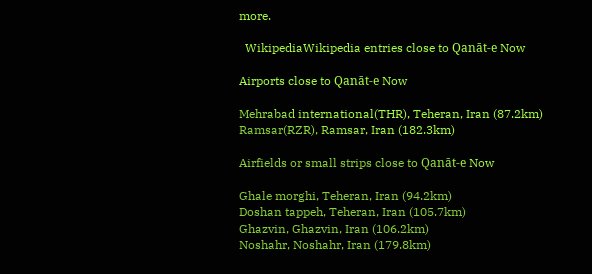more.

  WikipediaWikipedia entries close to Qanāt-e Now

Airports close to Qanāt-e Now

Mehrabad international(THR), Teheran, Iran (87.2km)
Ramsar(RZR), Ramsar, Iran (182.3km)

Airfields or small strips close to Qanāt-e Now

Ghale morghi, Teheran, Iran (94.2km)
Doshan tappeh, Teheran, Iran (105.7km)
Ghazvin, Ghazvin, Iran (106.2km)
Noshahr, Noshahr, Iran (179.8km)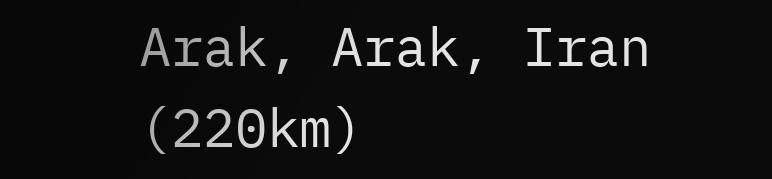Arak, Arak, Iran (220km)